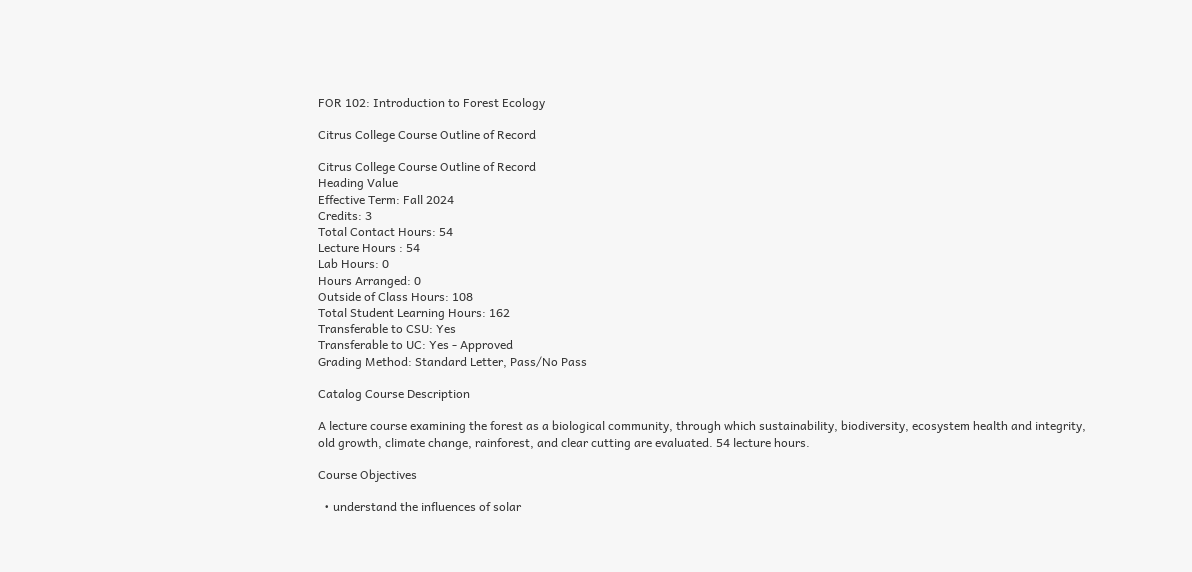FOR 102: Introduction to Forest Ecology

Citrus College Course Outline of Record

Citrus College Course Outline of Record
Heading Value
Effective Term: Fall 2024
Credits: 3
Total Contact Hours: 54
Lecture Hours : 54
Lab Hours: 0
Hours Arranged: 0
Outside of Class Hours: 108
Total Student Learning Hours: 162
Transferable to CSU: Yes
Transferable to UC: Yes - Approved
Grading Method: Standard Letter, Pass/No Pass

Catalog Course Description

A lecture course examining the forest as a biological community, through which sustainability, biodiversity, ecosystem health and integrity, old growth, climate change, rainforest, and clear cutting are evaluated. 54 lecture hours.

Course Objectives

  • understand the influences of solar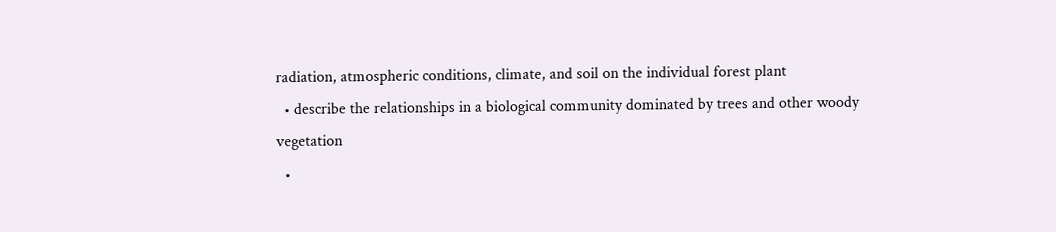radiation, atmospheric conditions, climate, and soil on the individual forest plant
  • describe the relationships in a biological community dominated by trees and other woody vegetation
  •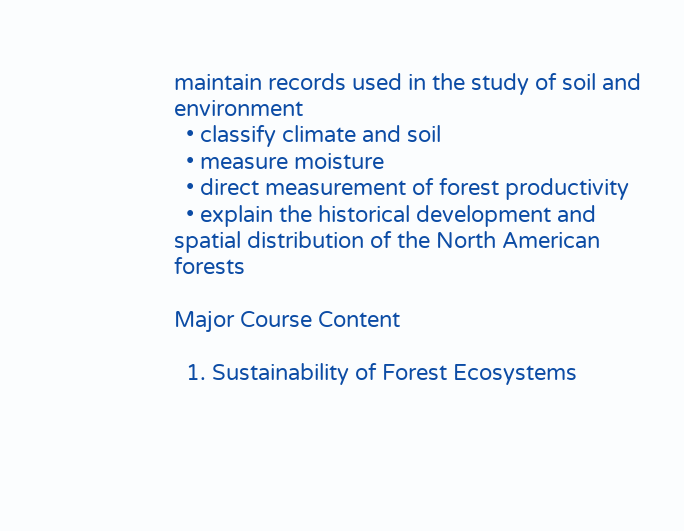maintain records used in the study of soil and environment
  • classify climate and soil
  • measure moisture
  • direct measurement of forest productivity
  • explain the historical development and spatial distribution of the North American forests

Major Course Content

  1. Sustainability of Forest Ecosystems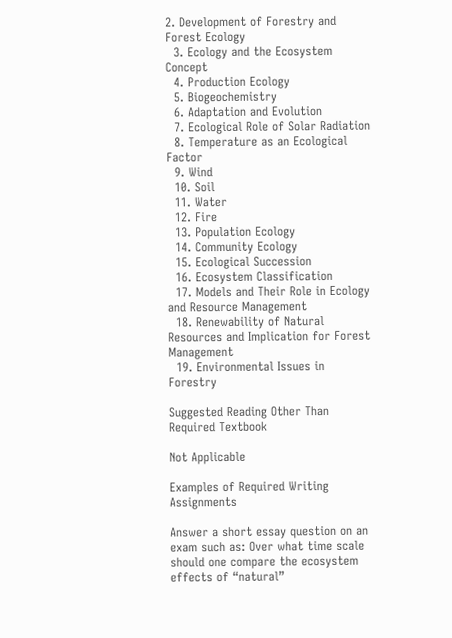2. Development of Forestry and Forest Ecology
  3. Ecology and the Ecosystem Concept
  4. Production Ecology
  5. Biogeochemistry
  6. Adaptation and Evolution
  7. Ecological Role of Solar Radiation
  8. Temperature as an Ecological Factor
  9. Wind
  10. Soil
  11. Water
  12. Fire
  13. Population Ecology
  14. Community Ecology
  15. Ecological Succession
  16. Ecosystem Classification
  17. Models and Their Role in Ecology and Resource Management
  18. Renewability of Natural Resources and Implication for Forest Management
  19. Environmental Issues in Forestry

Suggested Reading Other Than Required Textbook

Not Applicable

Examples of Required Writing Assignments

Answer a short essay question on an exam such as: Over what time scale should one compare the ecosystem effects of “natural”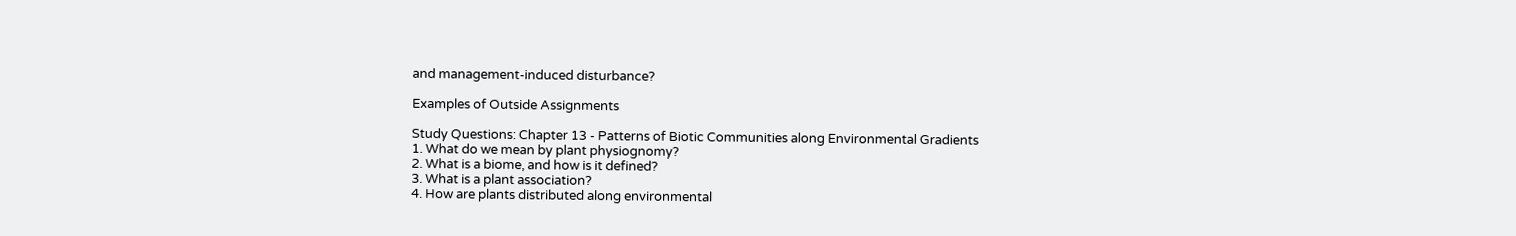and management-induced disturbance?

Examples of Outside Assignments

Study Questions: Chapter 13 - Patterns of Biotic Communities along Environmental Gradients
1. What do we mean by plant physiognomy?
2. What is a biome, and how is it defined?
3. What is a plant association?
4. How are plants distributed along environmental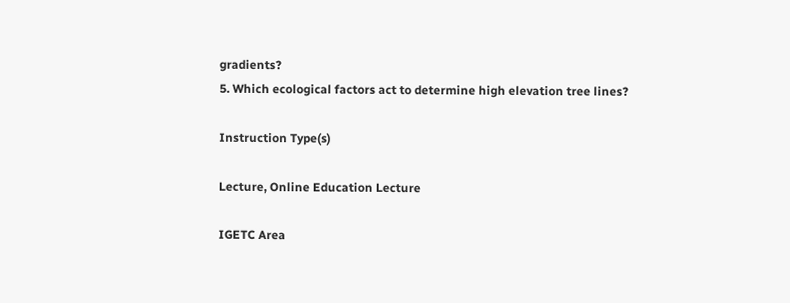gradients?
5. Which ecological factors act to determine high elevation tree lines?

Instruction Type(s)

Lecture, Online Education Lecture

IGETC Area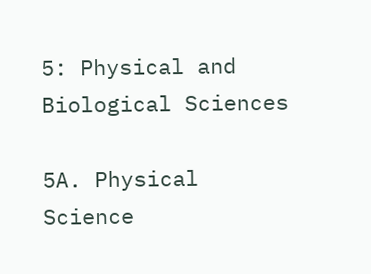5: Physical and Biological Sciences

5A. Physical Science